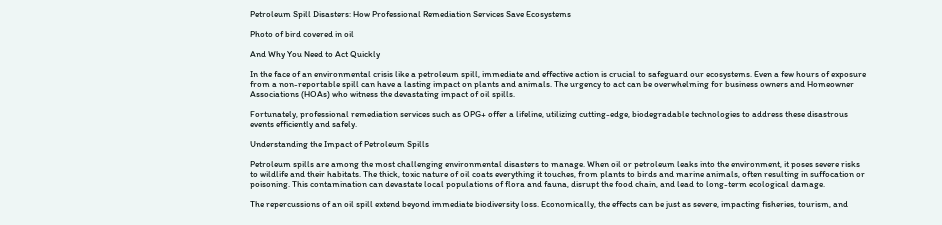Petroleum Spill Disasters: How Professional Remediation Services Save Ecosystems

Photo of bird covered in oil

And Why You Need to Act Quickly

In the face of an environmental crisis like a petroleum spill, immediate and effective action is crucial to safeguard our ecosystems. Even a few hours of exposure from a non-reportable spill can have a lasting impact on plants and animals. The urgency to act can be overwhelming for business owners and Homeowner Associations (HOAs) who witness the devastating impact of oil spills.

Fortunately, professional remediation services such as OPG+ offer a lifeline, utilizing cutting-edge, biodegradable technologies to address these disastrous events efficiently and safely.

Understanding the Impact of Petroleum Spills

Petroleum spills are among the most challenging environmental disasters to manage. When oil or petroleum leaks into the environment, it poses severe risks to wildlife and their habitats. The thick, toxic nature of oil coats everything it touches, from plants to birds and marine animals, often resulting in suffocation or poisoning. This contamination can devastate local populations of flora and fauna, disrupt the food chain, and lead to long-term ecological damage.

The repercussions of an oil spill extend beyond immediate biodiversity loss. Economically, the effects can be just as severe, impacting fisheries, tourism, and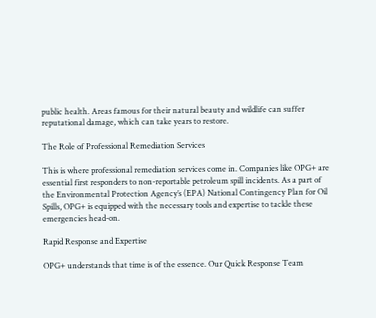public health. Areas famous for their natural beauty and wildlife can suffer reputational damage, which can take years to restore.

The Role of Professional Remediation Services

This is where professional remediation services come in. Companies like OPG+ are essential first responders to non-reportable petroleum spill incidents. As a part of the Environmental Protection Agency’s (EPA) National Contingency Plan for Oil Spills, OPG+ is equipped with the necessary tools and expertise to tackle these emergencies head-on.

Rapid Response and Expertise

OPG+ understands that time is of the essence. Our Quick Response Team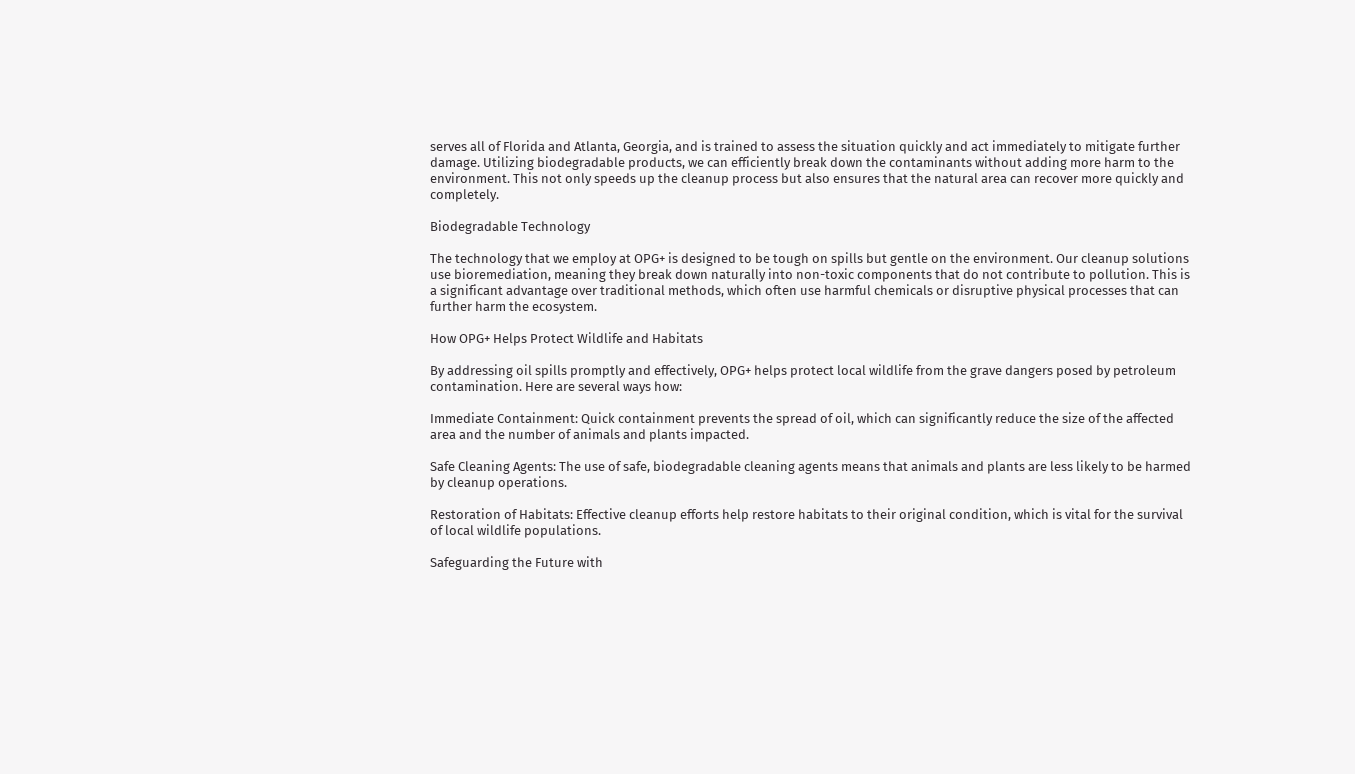serves all of Florida and Atlanta, Georgia, and is trained to assess the situation quickly and act immediately to mitigate further damage. Utilizing biodegradable products, we can efficiently break down the contaminants without adding more harm to the environment. This not only speeds up the cleanup process but also ensures that the natural area can recover more quickly and completely.

Biodegradable Technology

The technology that we employ at OPG+ is designed to be tough on spills but gentle on the environment. Our cleanup solutions use bioremediation, meaning they break down naturally into non-toxic components that do not contribute to pollution. This is a significant advantage over traditional methods, which often use harmful chemicals or disruptive physical processes that can further harm the ecosystem.

How OPG+ Helps Protect Wildlife and Habitats

By addressing oil spills promptly and effectively, OPG+ helps protect local wildlife from the grave dangers posed by petroleum contamination. Here are several ways how:

Immediate Containment: Quick containment prevents the spread of oil, which can significantly reduce the size of the affected area and the number of animals and plants impacted.

Safe Cleaning Agents: The use of safe, biodegradable cleaning agents means that animals and plants are less likely to be harmed by cleanup operations.

Restoration of Habitats: Effective cleanup efforts help restore habitats to their original condition, which is vital for the survival of local wildlife populations.

Safeguarding the Future with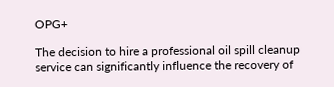OPG+

The decision to hire a professional oil spill cleanup service can significantly influence the recovery of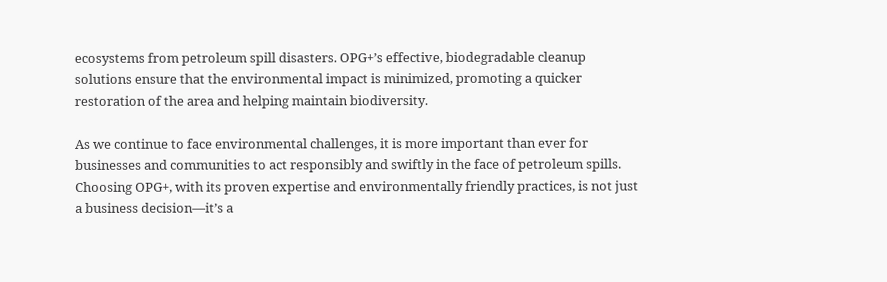ecosystems from petroleum spill disasters. OPG+’s effective, biodegradable cleanup solutions ensure that the environmental impact is minimized, promoting a quicker restoration of the area and helping maintain biodiversity.

As we continue to face environmental challenges, it is more important than ever for businesses and communities to act responsibly and swiftly in the face of petroleum spills. Choosing OPG+, with its proven expertise and environmentally friendly practices, is not just a business decision—it’s a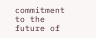commitment to the future of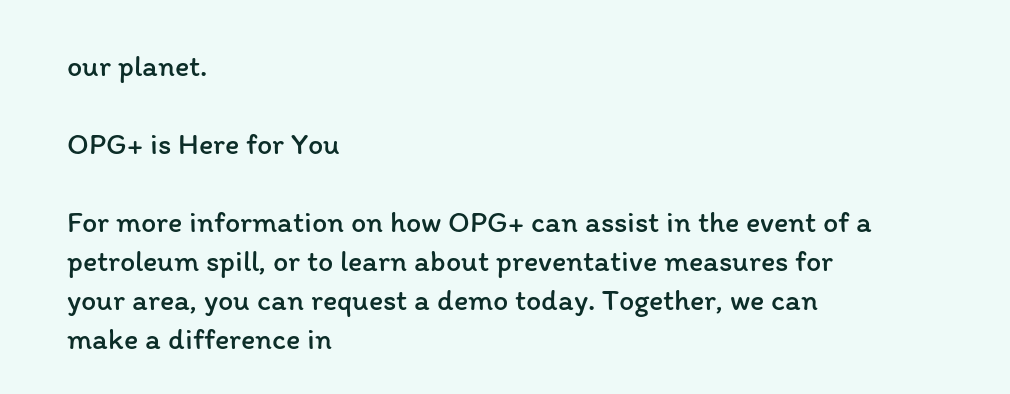our planet.

OPG+ is Here for You

For more information on how OPG+ can assist in the event of a petroleum spill, or to learn about preventative measures for your area, you can request a demo today. Together, we can make a difference in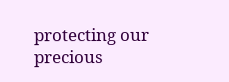protecting our precious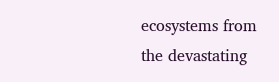ecosystems from the devastating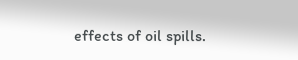effects of oil spills.